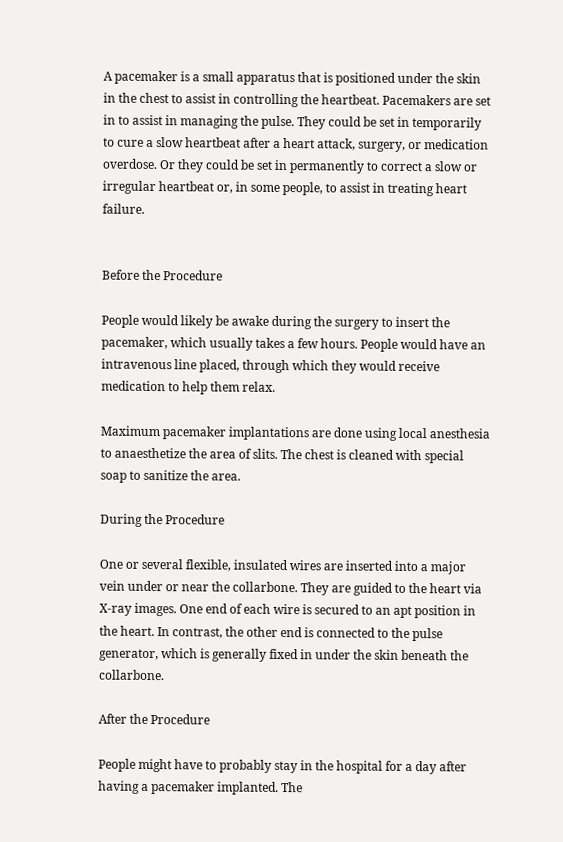A pacemaker is a small apparatus that is positioned under the skin in the chest to assist in controlling the heartbeat. Pacemakers are set in to assist in managing the pulse. They could be set in temporarily to cure a slow heartbeat after a heart attack, surgery, or medication overdose. Or they could be set in permanently to correct a slow or irregular heartbeat or, in some people, to assist in treating heart failure.


Before the Procedure

People would likely be awake during the surgery to insert the pacemaker, which usually takes a few hours. People would have an intravenous line placed, through which they would receive medication to help them relax.

Maximum pacemaker implantations are done using local anesthesia to anaesthetize the area of slits. The chest is cleaned with special soap to sanitize the area.

During the Procedure

One or several flexible, insulated wires are inserted into a major vein under or near the collarbone. They are guided to the heart via X-ray images. One end of each wire is secured to an apt position in the heart. In contrast, the other end is connected to the pulse generator, which is generally fixed in under the skin beneath the collarbone.

After the Procedure

People might have to probably stay in the hospital for a day after having a pacemaker implanted. The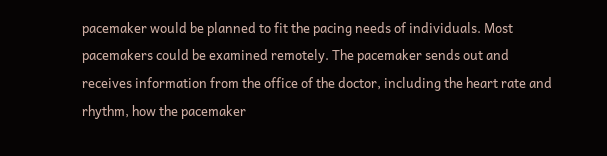pacemaker would be planned to fit the pacing needs of individuals. Most pacemakers could be examined remotely. The pacemaker sends out and receives information from the office of the doctor, including the heart rate and rhythm, how the pacemaker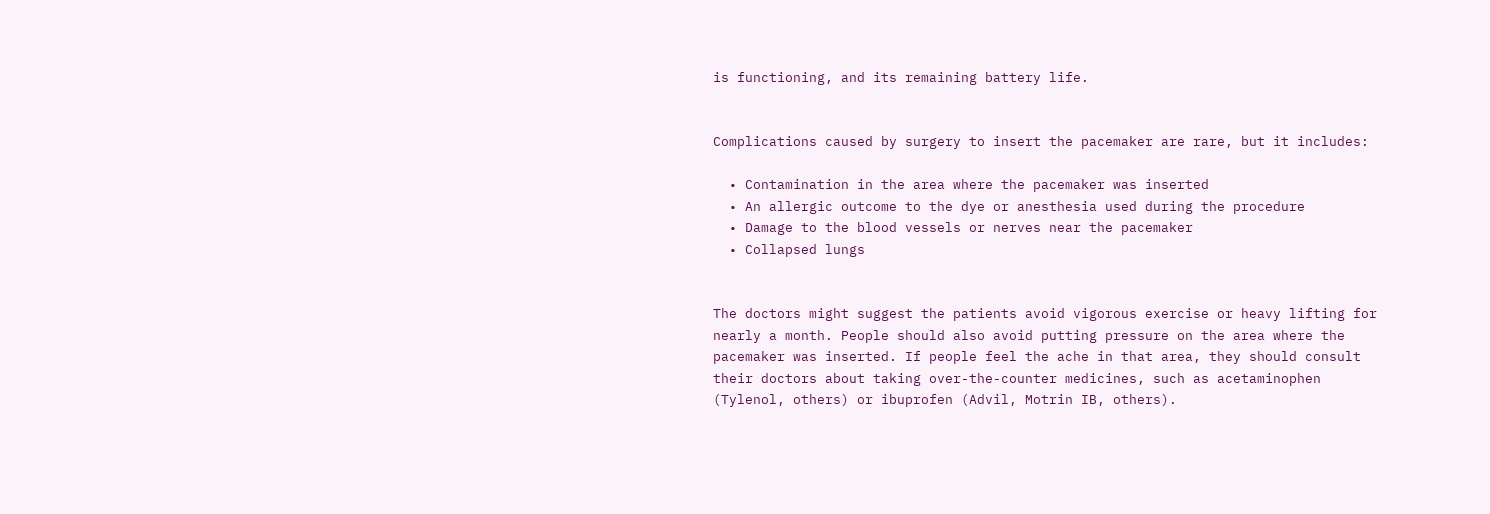is functioning, and its remaining battery life.


Complications caused by surgery to insert the pacemaker are rare, but it includes:

  • Contamination in the area where the pacemaker was inserted
  • An allergic outcome to the dye or anesthesia used during the procedure
  • Damage to the blood vessels or nerves near the pacemaker
  • Collapsed lungs


The doctors might suggest the patients avoid vigorous exercise or heavy lifting for nearly a month. People should also avoid putting pressure on the area where the pacemaker was inserted. If people feel the ache in that area, they should consult their doctors about taking over-the-counter medicines, such as acetaminophen (Tylenol, others) or ibuprofen (Advil, Motrin IB, others).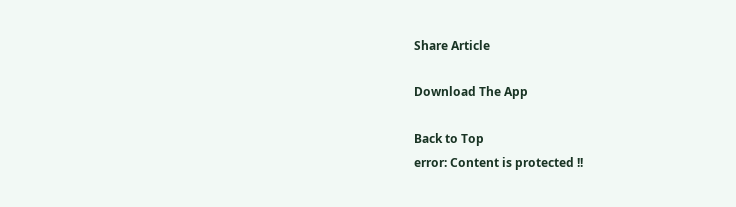Share Article

Download The App

Back to Top
error: Content is protected !!